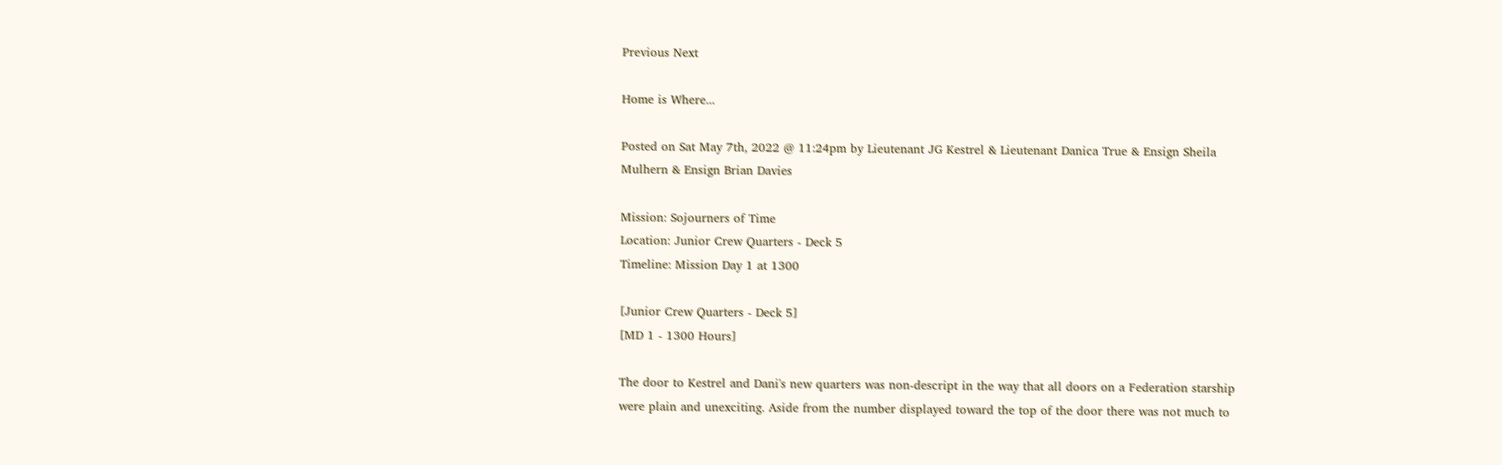Previous Next

Home is Where...

Posted on Sat May 7th, 2022 @ 11:24pm by Lieutenant JG Kestrel & Lieutenant Danica True & Ensign Sheila Mulhern & Ensign Brian Davies

Mission: Sojourners of Time
Location: Junior Crew Quarters - Deck 5
Timeline: Mission Day 1 at 1300

[Junior Crew Quarters - Deck 5]
[MD 1 - 1300 Hours]

The door to Kestrel and Dani's new quarters was non-descript in the way that all doors on a Federation starship were plain and unexciting. Aside from the number displayed toward the top of the door there was not much to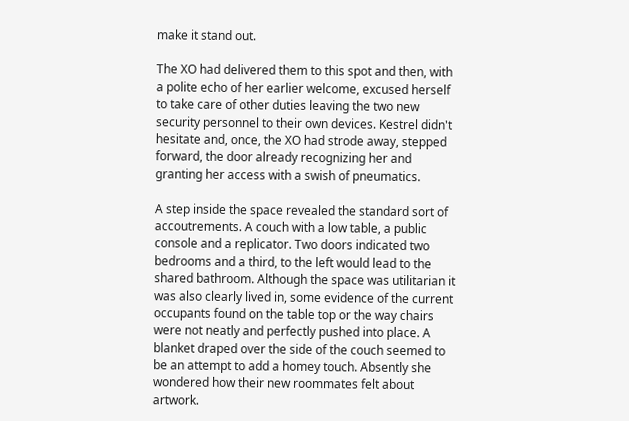make it stand out.

The XO had delivered them to this spot and then, with a polite echo of her earlier welcome, excused herself to take care of other duties leaving the two new security personnel to their own devices. Kestrel didn't hesitate and, once, the XO had strode away, stepped forward, the door already recognizing her and granting her access with a swish of pneumatics.

A step inside the space revealed the standard sort of accoutrements. A couch with a low table, a public console and a replicator. Two doors indicated two bedrooms and a third, to the left would lead to the shared bathroom. Although the space was utilitarian it was also clearly lived in, some evidence of the current occupants found on the table top or the way chairs were not neatly and perfectly pushed into place. A blanket draped over the side of the couch seemed to be an attempt to add a homey touch. Absently she wondered how their new roommates felt about artwork.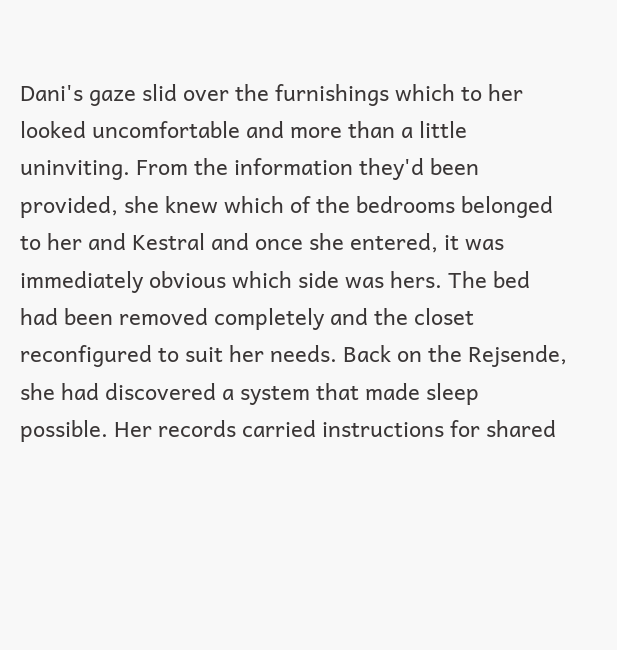Dani's gaze slid over the furnishings which to her looked uncomfortable and more than a little uninviting. From the information they'd been provided, she knew which of the bedrooms belonged to her and Kestral and once she entered, it was immediately obvious which side was hers. The bed had been removed completely and the closet reconfigured to suit her needs. Back on the Rejsende, she had discovered a system that made sleep possible. Her records carried instructions for shared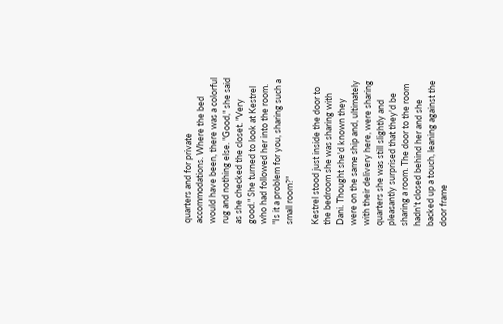quarters and for private accommodations. Where the bed would have been, there was a colorful rug and nothing else. "Good," she said as she checked the closet. "Very good." She turned to look at Kestrel who had followed her into the room. "Is it a problem for you, sharing such a small room?"

Kestrel stood just inside the door to the bedroom she was sharing with Dani. Thought she'd known they were on the same ship and, ultimately with their delivery here, were sharing quarters she was still slightly and pleasantly surprised that they'd be sharing a room. The door to the room hadn't closed behind her and she backed up a touch, leaning against the door frame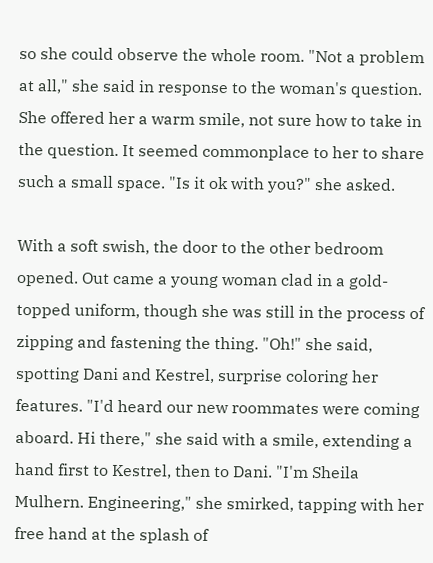so she could observe the whole room. "Not a problem at all," she said in response to the woman's question. She offered her a warm smile, not sure how to take in the question. It seemed commonplace to her to share such a small space. "Is it ok with you?" she asked.

With a soft swish, the door to the other bedroom opened. Out came a young woman clad in a gold-topped uniform, though she was still in the process of zipping and fastening the thing. "Oh!" she said, spotting Dani and Kestrel, surprise coloring her features. "I'd heard our new roommates were coming aboard. Hi there," she said with a smile, extending a hand first to Kestrel, then to Dani. "I'm Sheila Mulhern. Engineering," she smirked, tapping with her free hand at the splash of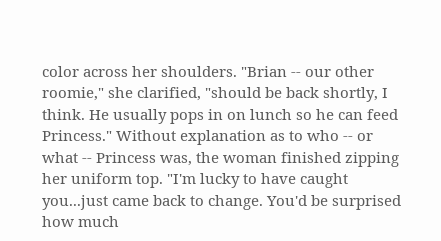color across her shoulders. "Brian -- our other roomie," she clarified, "should be back shortly, I think. He usually pops in on lunch so he can feed Princess." Without explanation as to who -- or what -- Princess was, the woman finished zipping her uniform top. "I'm lucky to have caught you...just came back to change. You'd be surprised how much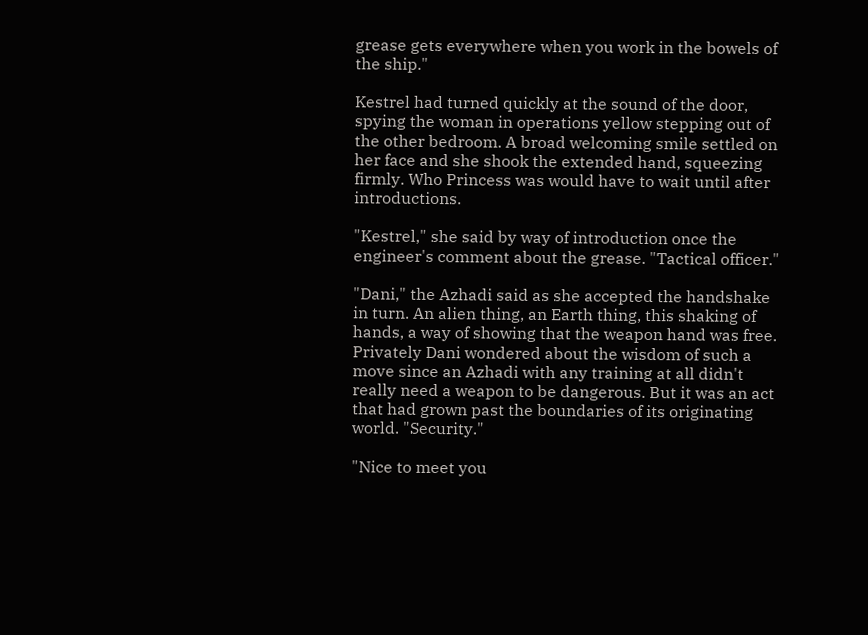grease gets everywhere when you work in the bowels of the ship."

Kestrel had turned quickly at the sound of the door, spying the woman in operations yellow stepping out of the other bedroom. A broad welcoming smile settled on her face and she shook the extended hand, squeezing firmly. Who Princess was would have to wait until after introductions.

"Kestrel," she said by way of introduction once the engineer's comment about the grease. "Tactical officer."

"Dani," the Azhadi said as she accepted the handshake in turn. An alien thing, an Earth thing, this shaking of hands, a way of showing that the weapon hand was free. Privately Dani wondered about the wisdom of such a move since an Azhadi with any training at all didn't really need a weapon to be dangerous. But it was an act that had grown past the boundaries of its originating world. "Security."

"Nice to meet you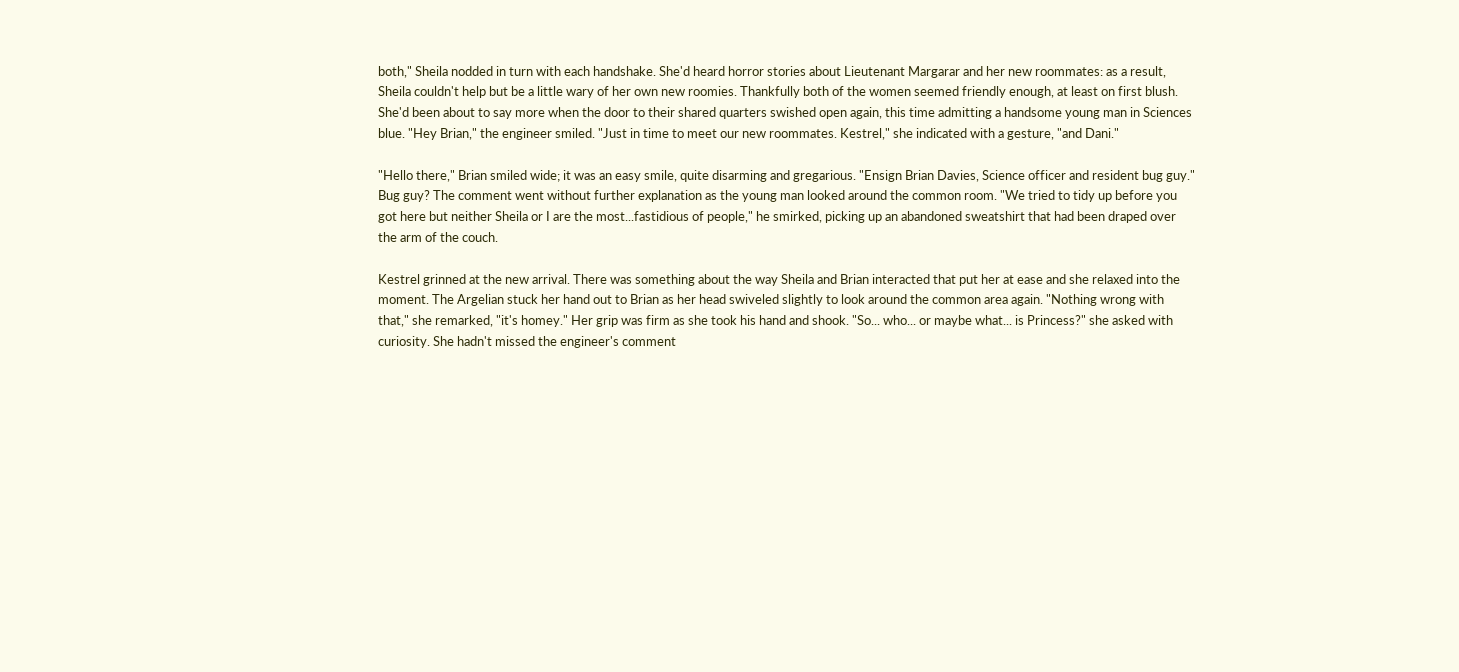both," Sheila nodded in turn with each handshake. She'd heard horror stories about Lieutenant Margarar and her new roommates: as a result, Sheila couldn't help but be a little wary of her own new roomies. Thankfully both of the women seemed friendly enough, at least on first blush. She'd been about to say more when the door to their shared quarters swished open again, this time admitting a handsome young man in Sciences blue. "Hey Brian," the engineer smiled. "Just in time to meet our new roommates. Kestrel," she indicated with a gesture, "and Dani."

"Hello there," Brian smiled wide; it was an easy smile, quite disarming and gregarious. "Ensign Brian Davies, Science officer and resident bug guy." Bug guy? The comment went without further explanation as the young man looked around the common room. "We tried to tidy up before you got here but neither Sheila or I are the most...fastidious of people," he smirked, picking up an abandoned sweatshirt that had been draped over the arm of the couch.

Kestrel grinned at the new arrival. There was something about the way Sheila and Brian interacted that put her at ease and she relaxed into the moment. The Argelian stuck her hand out to Brian as her head swiveled slightly to look around the common area again. "Nothing wrong with that," she remarked, "it's homey." Her grip was firm as she took his hand and shook. "So... who... or maybe what... is Princess?" she asked with curiosity. She hadn't missed the engineer's comment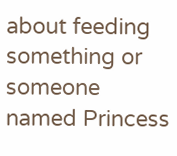about feeding something or someone named Princess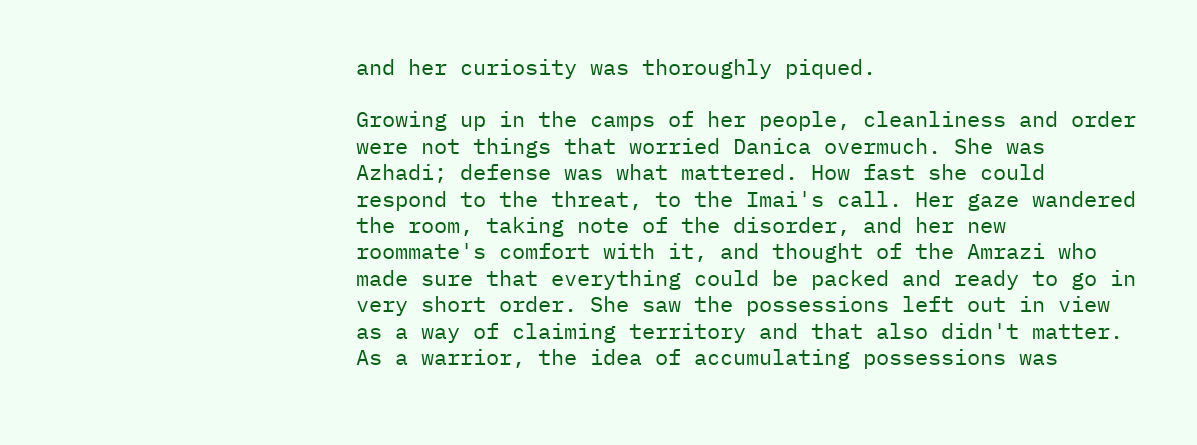and her curiosity was thoroughly piqued.

Growing up in the camps of her people, cleanliness and order were not things that worried Danica overmuch. She was Azhadi; defense was what mattered. How fast she could respond to the threat, to the Imai's call. Her gaze wandered the room, taking note of the disorder, and her new roommate's comfort with it, and thought of the Amrazi who made sure that everything could be packed and ready to go in very short order. She saw the possessions left out in view as a way of claiming territory and that also didn't matter. As a warrior, the idea of accumulating possessions was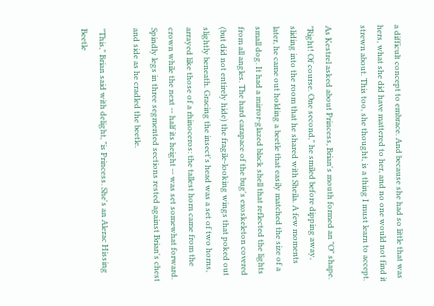a difficult concept to embrace. And because she had so little that was hers, what she did have mattered to her, and no one would not find it strewn about. This too, she thought, is a thing I must learn to accept.

As Kestrel asked about Princess, Brian's mouth formed an "O" shape. "Right! Of course. One second," he smiled before dipping away, sliding into the room that he shared with Sheila. A few moments later, he came out holding a beetle that easily matched the size of a small dog. It had a mirror-glazed black shell that reflected the lights from all angles. The hard carapace of the bug's exoskeleton covered (but did not entirely hide) the fragile-looking wings that poked out slightly beneath. Gracing the insect's head was a set of two horns, arrayed like those of a rhinoceros: the tallest horn came from the crown while the next -- half its height -- was set somewhat forward. Spindly legs in three segmented sections rested against Brian's chest and side as he cradled the beetle.

"This," Brian said with delight, "is Princess. She's an Alerac Hissing Beetle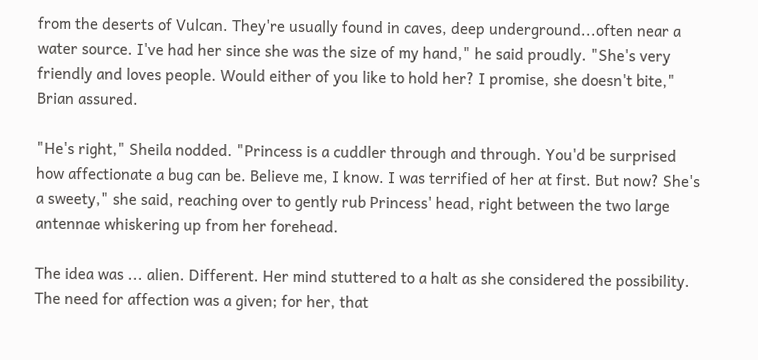from the deserts of Vulcan. They're usually found in caves, deep underground...often near a water source. I've had her since she was the size of my hand," he said proudly. "She's very friendly and loves people. Would either of you like to hold her? I promise, she doesn't bite," Brian assured.

"He's right," Sheila nodded. "Princess is a cuddler through and through. You'd be surprised how affectionate a bug can be. Believe me, I know. I was terrified of her at first. But now? She's a sweety," she said, reaching over to gently rub Princess' head, right between the two large antennae whiskering up from her forehead.

The idea was ... alien. Different. Her mind stuttered to a halt as she considered the possibility. The need for affection was a given; for her, that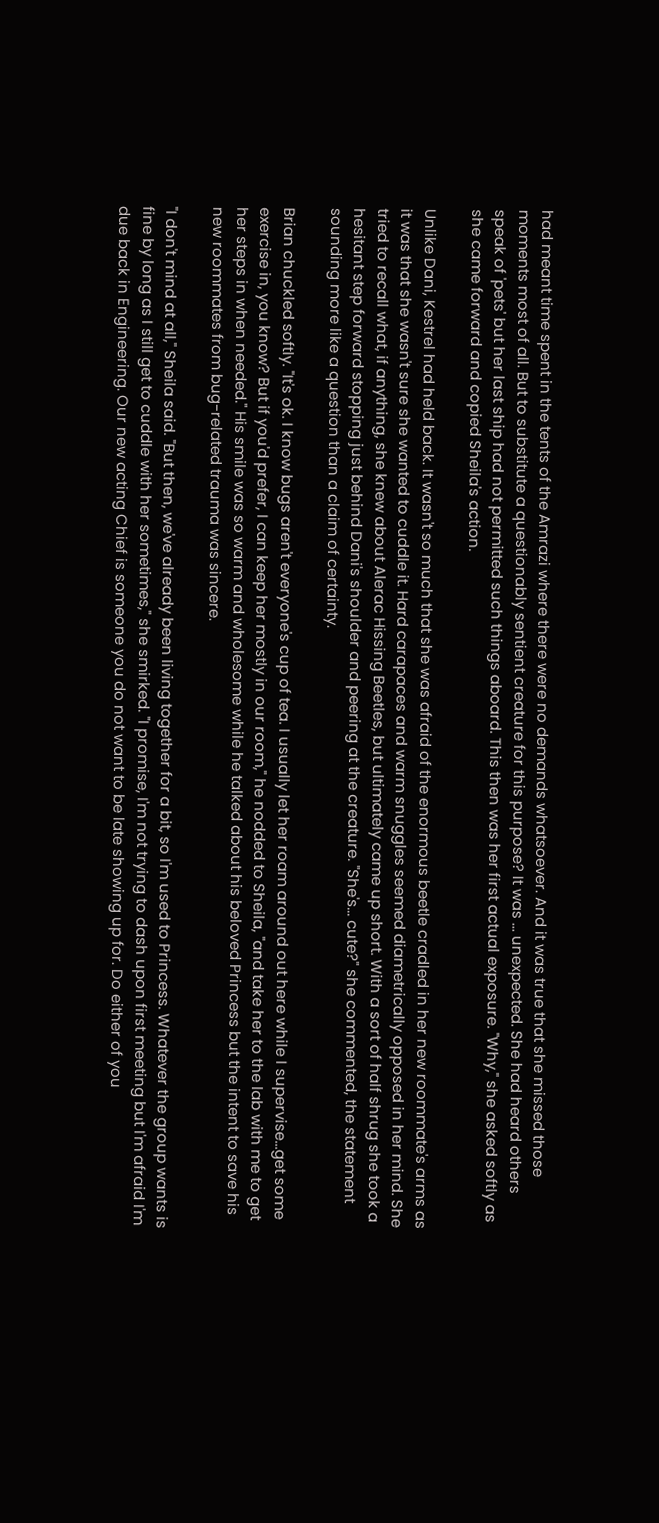had meant time spent in the tents of the Amrazi where there were no demands whatsoever. And it was true that she missed those moments most of all. But to substitute a questionably sentient creature for this purpose? It was ... unexpected. She had heard others speak of 'pets' but her last ship had not permitted such things aboard. This then was her first actual exposure. "Why," she asked softly as she came forward and copied Sheila's action.

Unlike Dani, Kestrel had held back. It wasn't so much that she was afraid of the enormous beetle cradled in her new roommate's arms as it was that she wasn't sure she wanted to cuddle it. Hard carapaces and warm snuggles seemed diametrically opposed in her mind. She tried to recall what, if anything, she knew about Alerac Hissing Beetles, but ultimately came up short. With a sort of half shrug she took a hesitant step forward stopping just behind Dani's shoulder and peering at the creature. "She's... cute?" she commented, the statement sounding more like a question than a claim of certainty.

Brian chuckled softly. "It's ok. I know bugs aren't everyone's cup of tea. I usually let her roam around out here while I supervise...get some exercise in, you know? But if you'd prefer, I can keep her mostly in our room," he nodded to Sheila, "and take her to the lab with me to get her steps in when needed." His smile was so warm and wholesome while he talked about his beloved Princess but the intent to save his new roommates from bug-related trauma was sincere.

"I don't mind at all," Sheila said. "But then, we've already been living together for a bit, so I'm used to Princess. Whatever the group wants is fine by long as I still get to cuddle with her sometimes," she smirked. "I promise, I'm not trying to dash upon first meeting but I'm afraid I'm due back in Engineering. Our new acting Chief is someone you do not want to be late showing up for. Do either of you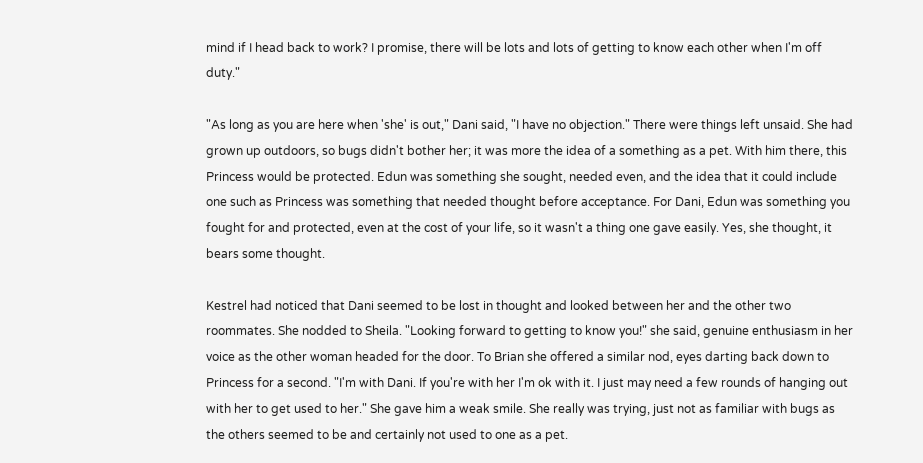mind if I head back to work? I promise, there will be lots and lots of getting to know each other when I'm off duty."

"As long as you are here when 'she' is out," Dani said, "I have no objection." There were things left unsaid. She had grown up outdoors, so bugs didn't bother her; it was more the idea of a something as a pet. With him there, this Princess would be protected. Edun was something she sought, needed even, and the idea that it could include one such as Princess was something that needed thought before acceptance. For Dani, Edun was something you fought for and protected, even at the cost of your life, so it wasn't a thing one gave easily. Yes, she thought, it bears some thought.

Kestrel had noticed that Dani seemed to be lost in thought and looked between her and the other two roommates. She nodded to Sheila. "Looking forward to getting to know you!" she said, genuine enthusiasm in her voice as the other woman headed for the door. To Brian she offered a similar nod, eyes darting back down to Princess for a second. "I'm with Dani. If you're with her I'm ok with it. I just may need a few rounds of hanging out with her to get used to her." She gave him a weak smile. She really was trying, just not as familiar with bugs as the others seemed to be and certainly not used to one as a pet.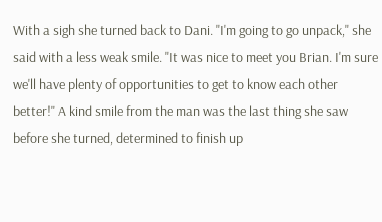With a sigh she turned back to Dani. "I'm going to go unpack," she said with a less weak smile. "It was nice to meet you Brian. I'm sure we'll have plenty of opportunities to get to know each other better!" A kind smile from the man was the last thing she saw before she turned, determined to finish up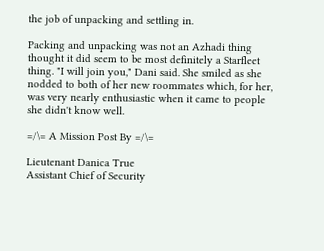the job of unpacking and settling in.

Packing and unpacking was not an Azhadi thing thought it did seem to be most definitely a Starfleet thing. "I will join you," Dani said. She smiled as she nodded to both of her new roommates which, for her, was very nearly enthusiastic when it came to people she didn't know well.

=/\= A Mission Post By =/\=

Lieutenant Danica True
Assistant Chief of Security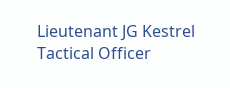Lieutenant JG Kestrel
Tactical Officer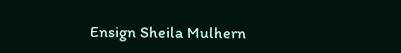Ensign Sheila Mulhern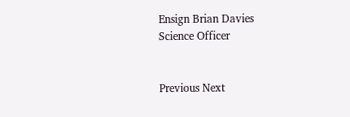Ensign Brian Davies
Science Officer


Previous Next